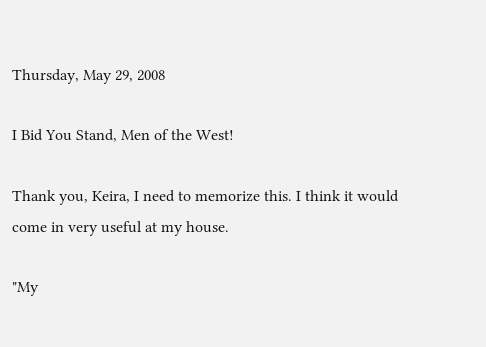Thursday, May 29, 2008

I Bid You Stand, Men of the West!

Thank you, Keira, I need to memorize this. I think it would come in very useful at my house.

"My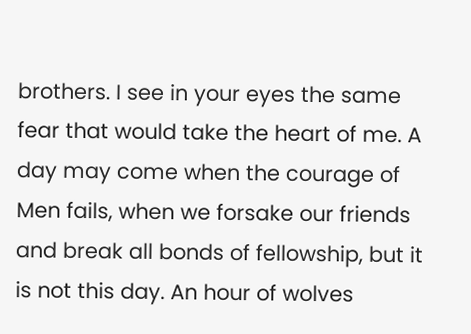brothers. I see in your eyes the same fear that would take the heart of me. A day may come when the courage of Men fails, when we forsake our friends and break all bonds of fellowship, but it is not this day. An hour of wolves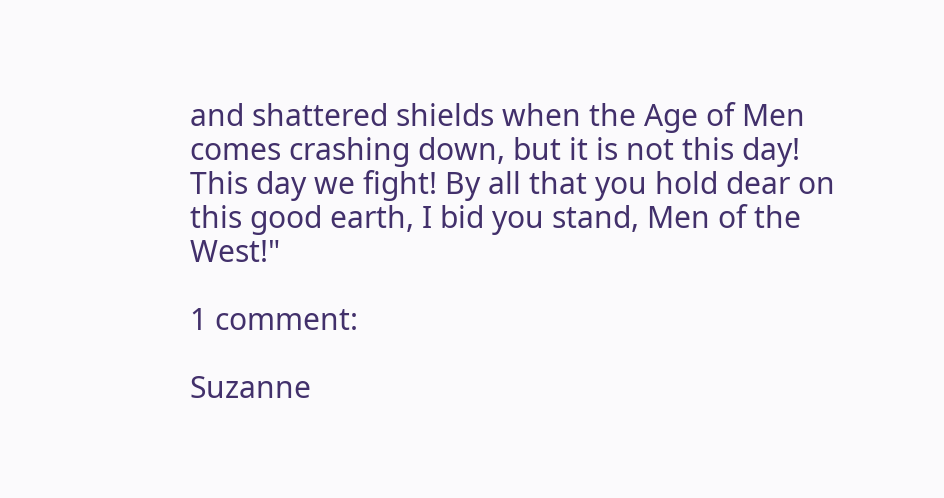and shattered shields when the Age of Men comes crashing down, but it is not this day! This day we fight! By all that you hold dear on this good earth, I bid you stand, Men of the West!"

1 comment:

Suzanne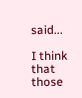said...

I think that those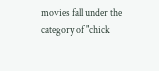movies fall under the category of "chick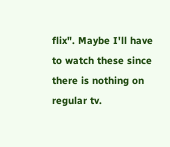flix". Maybe I'll have to watch these since there is nothing on regular tv.